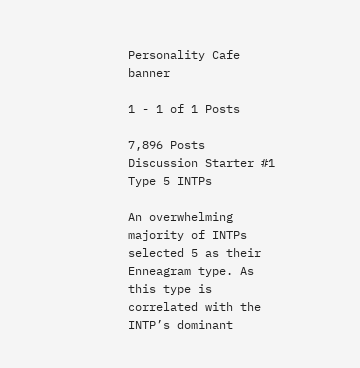Personality Cafe banner

1 - 1 of 1 Posts

7,896 Posts
Discussion Starter #1
Type 5 INTPs

An overwhelming majority of INTPs selected 5 as their Enneagram type. As this type is correlated with the INTP’s dominant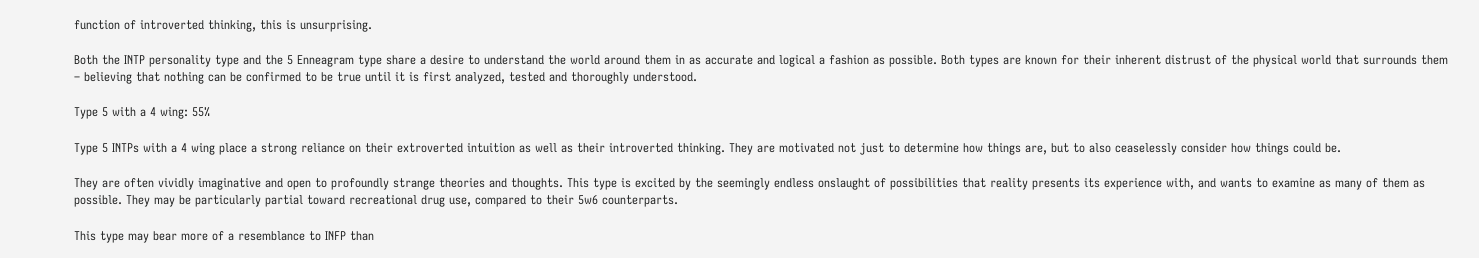function of introverted thinking, this is unsurprising.

Both the INTP personality type and the 5 Enneagram type share a desire to understand the world around them in as accurate and logical a fashion as possible. Both types are known for their inherent distrust of the physical world that surrounds them – believing that nothing can be confirmed to be true until it is first analyzed, tested and thoroughly understood.

Type 5 with a 4 wing: 55%

Type 5 INTPs with a 4 wing place a strong reliance on their extroverted intuition as well as their introverted thinking. They are motivated not just to determine how things are, but to also ceaselessly consider how things could be.

They are often vividly imaginative and open to profoundly strange theories and thoughts. This type is excited by the seemingly endless onslaught of possibilities that reality presents its experience with, and wants to examine as many of them as possible. They may be particularly partial toward recreational drug use, compared to their 5w6 counterparts.

This type may bear more of a resemblance to INFP than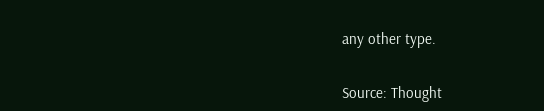any other type.


Source: Thought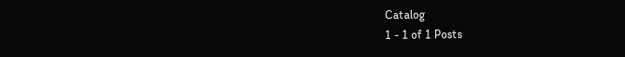Catalog
1 - 1 of 1 Posts